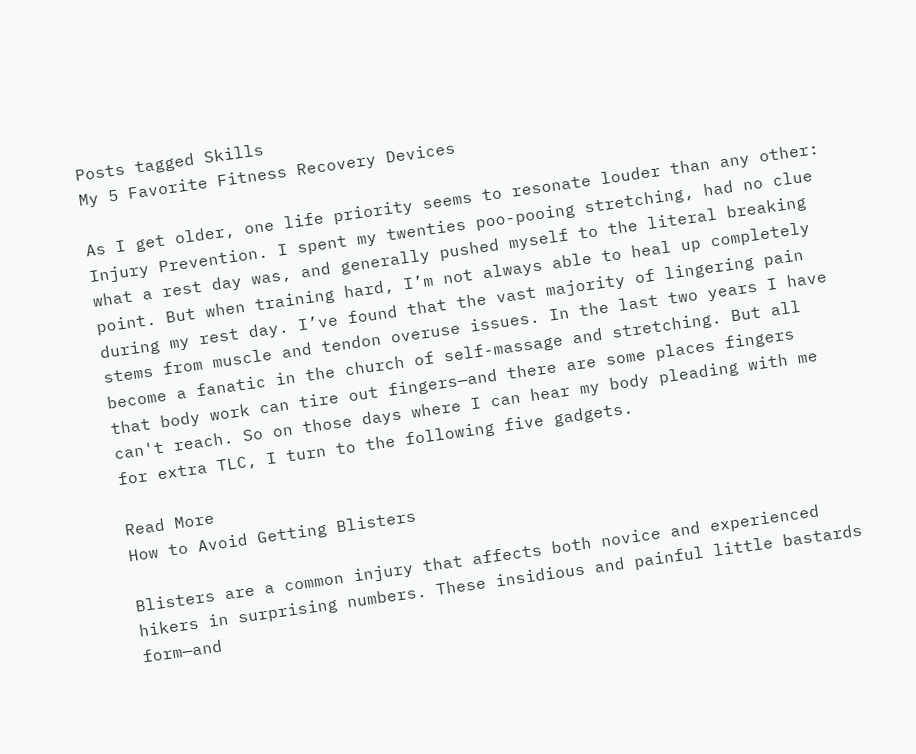Posts tagged Skills
My 5 Favorite Fitness Recovery Devices

As I get older, one life priority seems to resonate louder than any other: Injury Prevention. I spent my twenties poo-pooing stretching, had no clue what a rest day was, and generally pushed myself to the literal breaking point. But when training hard, I’m not always able to heal up completely during my rest day. I’ve found that the vast majority of lingering pain stems from muscle and tendon overuse issues. In the last two years I have become a fanatic in the church of self-massage and stretching. But all that body work can tire out fingers—and there are some places fingers can't reach. So on those days where I can hear my body pleading with me for extra TLC, I turn to the following five gadgets.

Read More
How to Avoid Getting Blisters

Blisters are a common injury that affects both novice and experienced hikers in surprising numbers. These insidious and painful little bastards form—and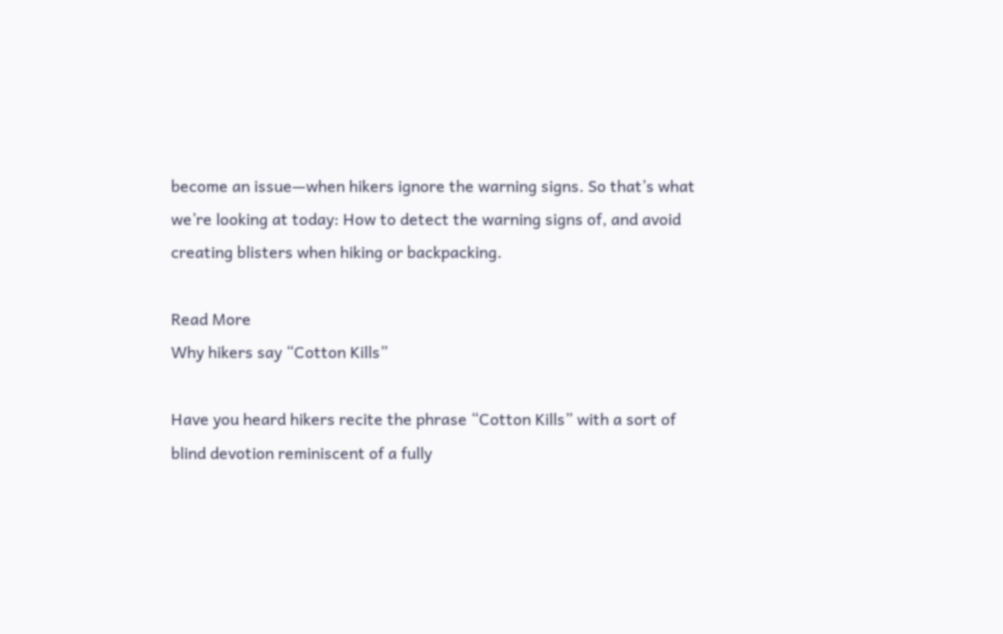become an issue—when hikers ignore the warning signs. So that’s what we’re looking at today: How to detect the warning signs of, and avoid creating blisters when hiking or backpacking.

Read More
Why hikers say “Cotton Kills”

Have you heard hikers recite the phrase “Cotton Kills” with a sort of blind devotion reminiscent of a fully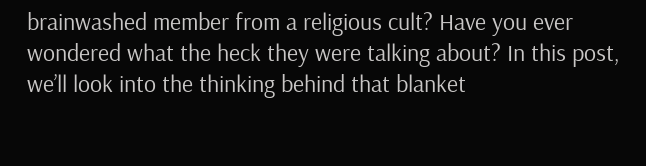brainwashed member from a religious cult? Have you ever wondered what the heck they were talking about? In this post, we’ll look into the thinking behind that blanket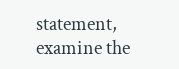statement, examine the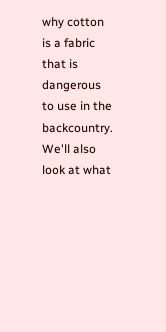why cotton is a fabric that is dangerous to use in the backcountry. We'll also look at what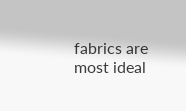fabrics are most ideal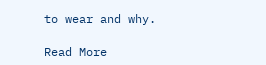to wear and why.

Read More